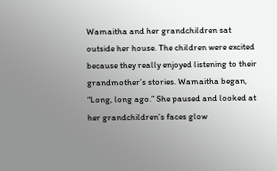Wamaitha and her grandchildren sat outside her house. The children were excited because they really enjoyed listening to their grandmother’s stories. Wamaitha began, “Long, long ago.” She paused and looked at her grandchildren’s faces glow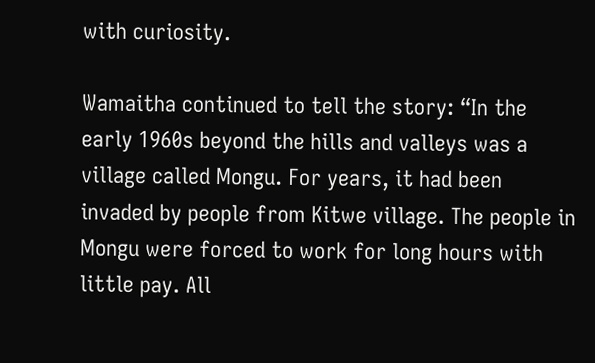with curiosity.

Wamaitha continued to tell the story: “In the early 1960s beyond the hills and valleys was a village called Mongu. For years, it had been invaded by people from Kitwe village. The people in Mongu were forced to work for long hours with little pay. All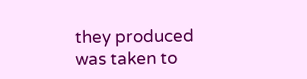they produced was taken to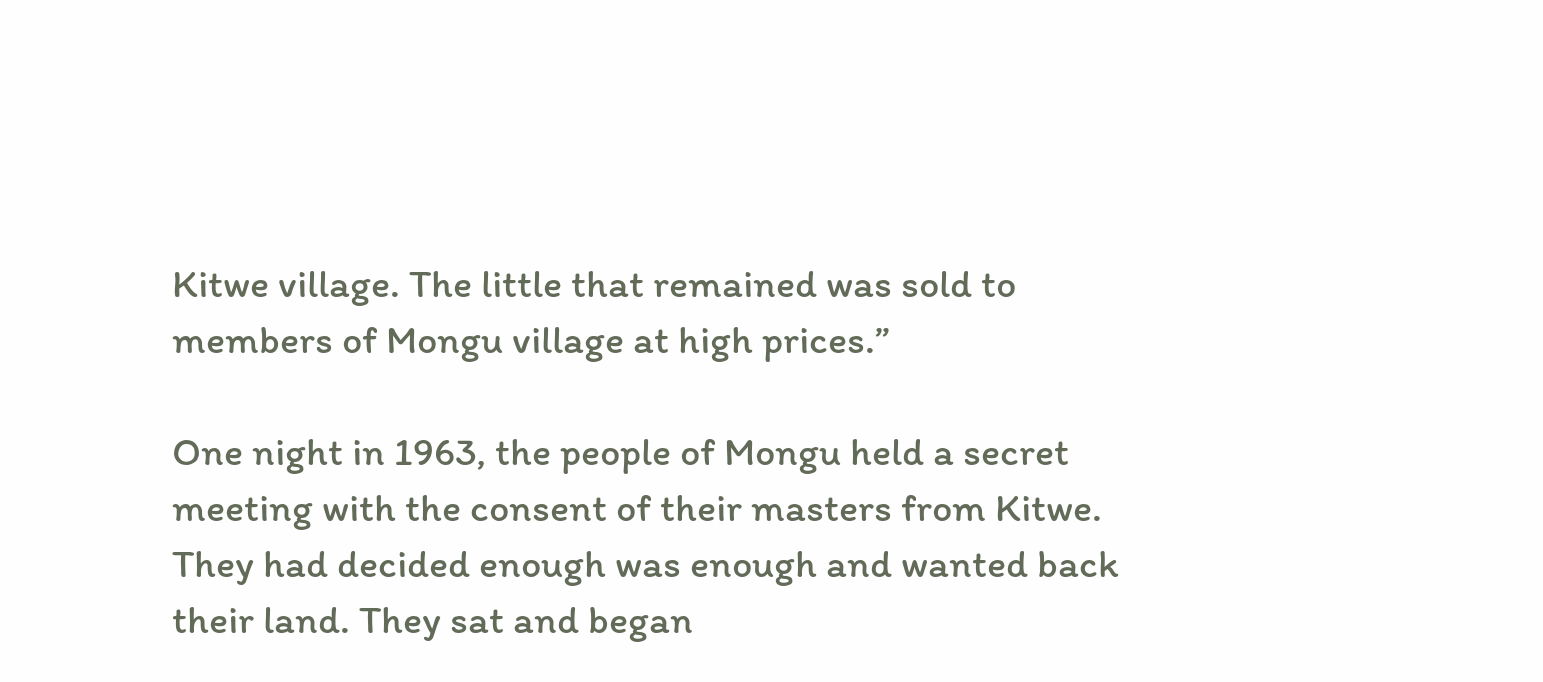Kitwe village. The little that remained was sold to members of Mongu village at high prices.”

One night in 1963, the people of Mongu held a secret meeting with the consent of their masters from Kitwe. They had decided enough was enough and wanted back their land. They sat and began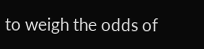to weigh the odds of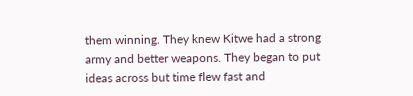them winning. They knew Kitwe had a strong army and better weapons. They began to put ideas across but time flew fast and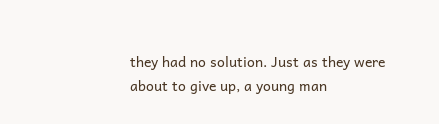they had no solution. Just as they were about to give up, a young man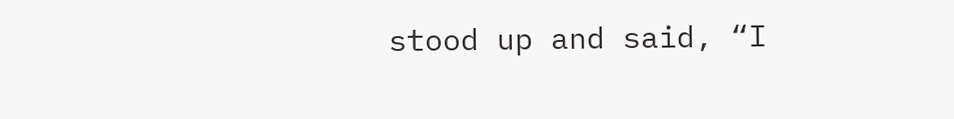stood up and said, “I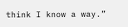think I know a way.”